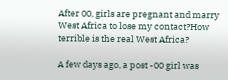After 00, girls are pregnant and marry West Africa to lose my contact?How terrible is the real West Africa?

A few days ago, a post -00 girl was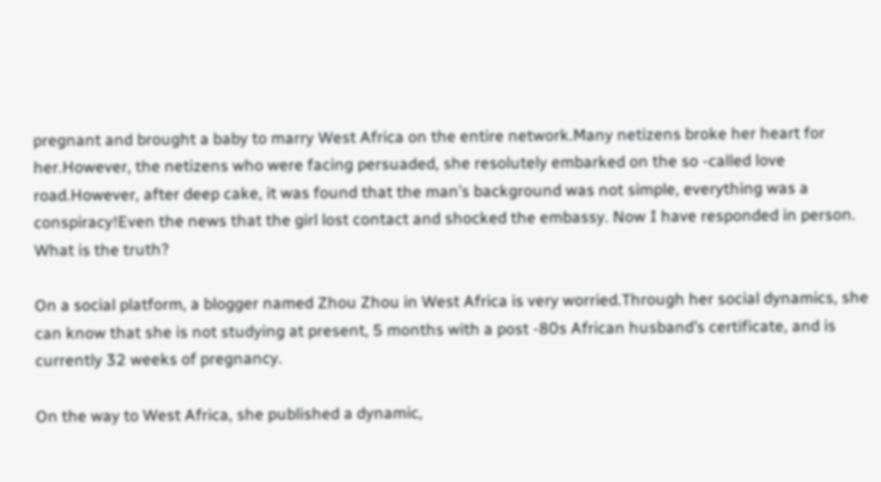pregnant and brought a baby to marry West Africa on the entire network.Many netizens broke her heart for her.However, the netizens who were facing persuaded, she resolutely embarked on the so -called love road.However, after deep cake, it was found that the man’s background was not simple, everything was a conspiracy!Even the news that the girl lost contact and shocked the embassy. Now I have responded in person. What is the truth?

On a social platform, a blogger named Zhou Zhou in West Africa is very worried.Through her social dynamics, she can know that she is not studying at present, 5 months with a post -80s African husband’s certificate, and is currently 32 weeks of pregnancy.

On the way to West Africa, she published a dynamic,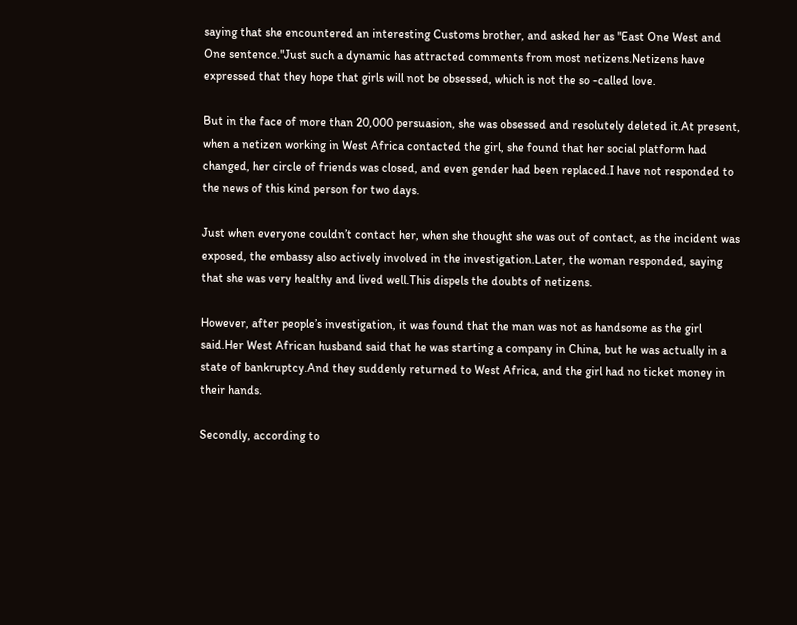saying that she encountered an interesting Customs brother, and asked her as "East One West and One sentence."Just such a dynamic has attracted comments from most netizens.Netizens have expressed that they hope that girls will not be obsessed, which is not the so -called love.

But in the face of more than 20,000 persuasion, she was obsessed and resolutely deleted it.At present, when a netizen working in West Africa contacted the girl, she found that her social platform had changed, her circle of friends was closed, and even gender had been replaced.I have not responded to the news of this kind person for two days.

Just when everyone couldn’t contact her, when she thought she was out of contact, as the incident was exposed, the embassy also actively involved in the investigation.Later, the woman responded, saying that she was very healthy and lived well.This dispels the doubts of netizens.

However, after people’s investigation, it was found that the man was not as handsome as the girl said.Her West African husband said that he was starting a company in China, but he was actually in a state of bankruptcy.And they suddenly returned to West Africa, and the girl had no ticket money in their hands.

Secondly, according to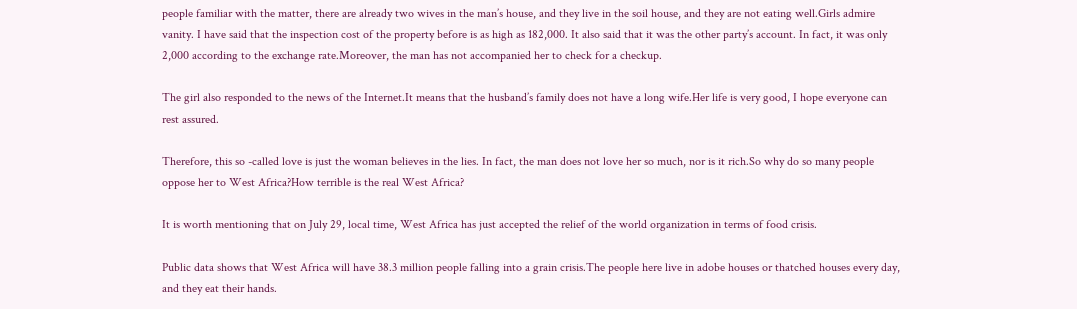people familiar with the matter, there are already two wives in the man’s house, and they live in the soil house, and they are not eating well.Girls admire vanity. I have said that the inspection cost of the property before is as high as 182,000. It also said that it was the other party’s account. In fact, it was only 2,000 according to the exchange rate.Moreover, the man has not accompanied her to check for a checkup.

The girl also responded to the news of the Internet.It means that the husband’s family does not have a long wife.Her life is very good, I hope everyone can rest assured.

Therefore, this so -called love is just the woman believes in the lies. In fact, the man does not love her so much, nor is it rich.So why do so many people oppose her to West Africa?How terrible is the real West Africa?

It is worth mentioning that on July 29, local time, West Africa has just accepted the relief of the world organization in terms of food crisis.

Public data shows that West Africa will have 38.3 million people falling into a grain crisis.The people here live in adobe houses or thatched houses every day, and they eat their hands.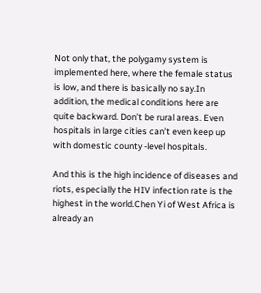Not only that, the polygamy system is implemented here, where the female status is low, and there is basically no say.In addition, the medical conditions here are quite backward. Don’t be rural areas. Even hospitals in large cities can’t even keep up with domestic county -level hospitals.

And this is the high incidence of diseases and riots, especially the HIV infection rate is the highest in the world.Chen Yi of West Africa is already an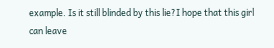example. Is it still blinded by this lie?I hope that this girl can leave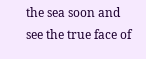the sea soon and see the true face of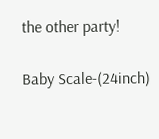the other party!

Baby Scale-(24inch)